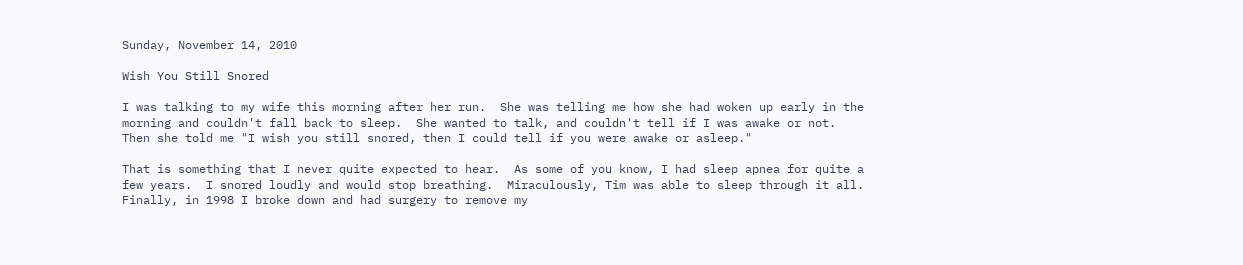Sunday, November 14, 2010

Wish You Still Snored

I was talking to my wife this morning after her run.  She was telling me how she had woken up early in the morning and couldn't fall back to sleep.  She wanted to talk, and couldn't tell if I was awake or not.  Then she told me "I wish you still snored, then I could tell if you were awake or asleep."

That is something that I never quite expected to hear.  As some of you know, I had sleep apnea for quite a few years.  I snored loudly and would stop breathing.  Miraculously, Tim was able to sleep through it all.  Finally, in 1998 I broke down and had surgery to remove my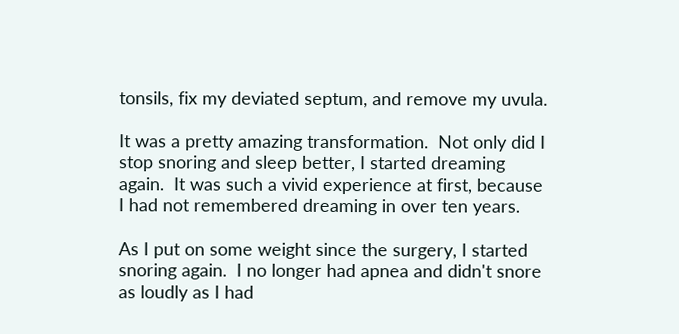tonsils, fix my deviated septum, and remove my uvula.

It was a pretty amazing transformation.  Not only did I stop snoring and sleep better, I started dreaming again.  It was such a vivid experience at first, because I had not remembered dreaming in over ten years.

As I put on some weight since the surgery, I started snoring again.  I no longer had apnea and didn't snore as loudly as I had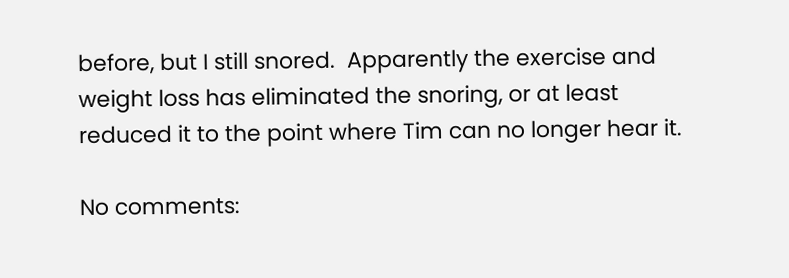before, but I still snored.  Apparently the exercise and weight loss has eliminated the snoring, or at least reduced it to the point where Tim can no longer hear it.

No comments: